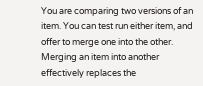You are comparing two versions of an item. You can test run either item, and offer to merge one into the other. Merging an item into another effectively replaces the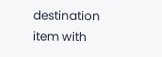destination item with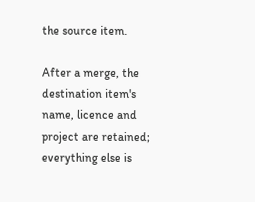the source item.

After a merge, the destination item's name, licence and project are retained; everything else is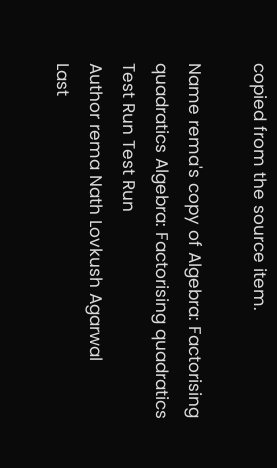copied from the source item.

Name rema's copy of Algebra: Factorising quadratics Algebra: Factorising quadratics
Test Run Test Run
Author rema Nath Lovkush Agarwal
Last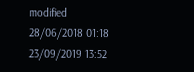modified 28/06/2018 01:18 23/09/2019 13:52